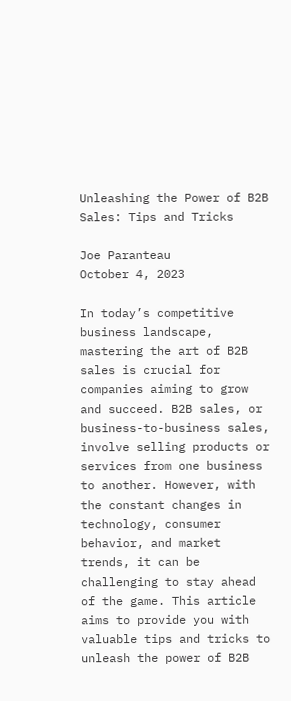Unleashing the Power of B2B Sales: Tips and Tricks

Joe Paranteau
October 4, 2023

In today’s competitive business landscape, mastering the art of B2B sales is crucial for companies aiming to grow and succeed. B2B sales, or business-to-business sales, involve selling products or services from one business to another. However, with the constant changes in technology, consumer behavior, and market trends, it can be challenging to stay ahead of the game. This article aims to provide you with valuable tips and tricks to unleash the power of B2B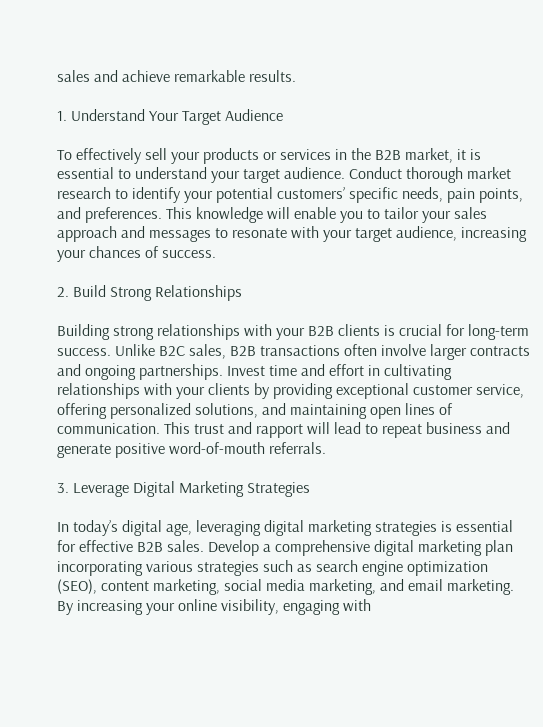sales and achieve remarkable results.

1. Understand Your Target Audience

To effectively sell your products or services in the B2B market, it is essential to understand your target audience. Conduct thorough market research to identify your potential customers’ specific needs, pain points, and preferences. This knowledge will enable you to tailor your sales approach and messages to resonate with your target audience, increasing your chances of success.

2. Build Strong Relationships

Building strong relationships with your B2B clients is crucial for long-term success. Unlike B2C sales, B2B transactions often involve larger contracts and ongoing partnerships. Invest time and effort in cultivating relationships with your clients by providing exceptional customer service, offering personalized solutions, and maintaining open lines of communication. This trust and rapport will lead to repeat business and generate positive word-of-mouth referrals.

3. Leverage Digital Marketing Strategies

In today’s digital age, leveraging digital marketing strategies is essential for effective B2B sales. Develop a comprehensive digital marketing plan incorporating various strategies such as search engine optimization (SEO), content marketing, social media marketing, and email marketing. By increasing your online visibility, engaging with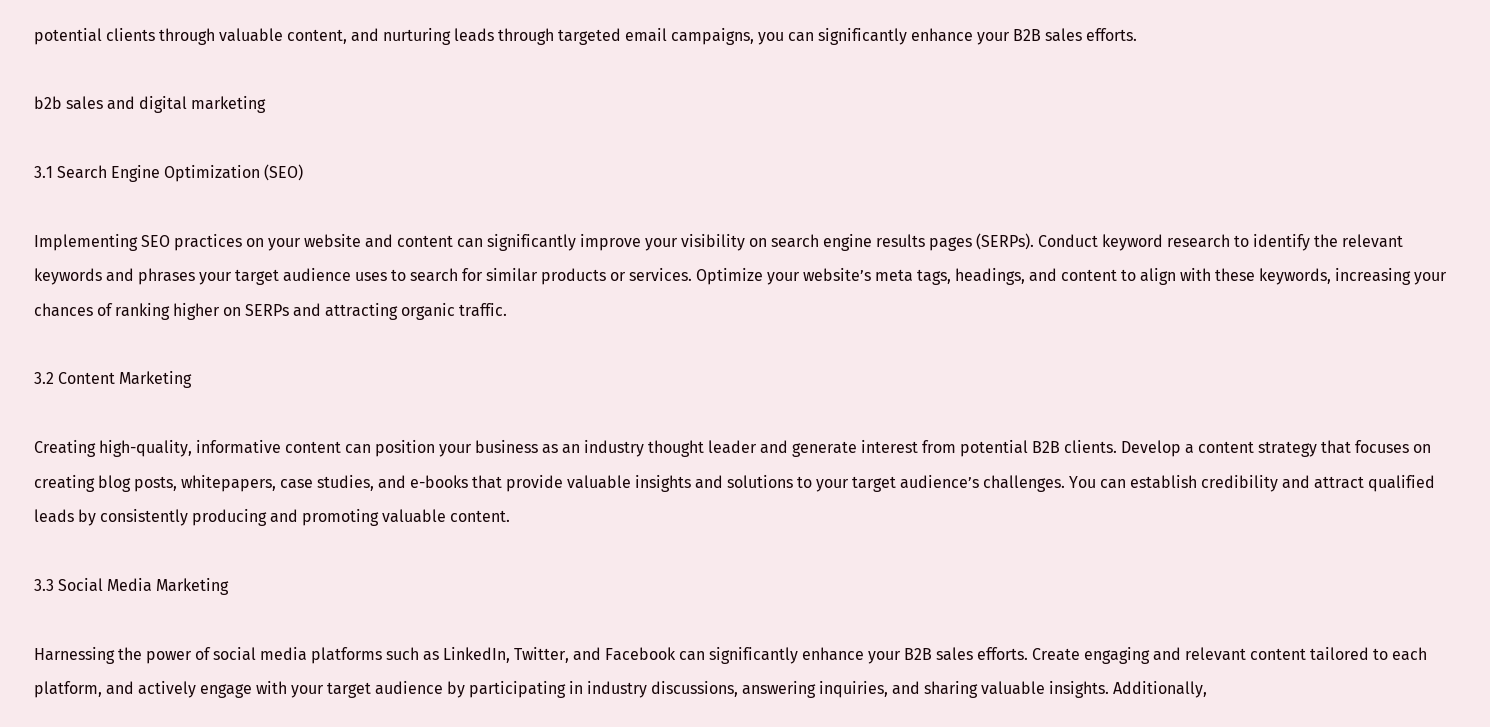potential clients through valuable content, and nurturing leads through targeted email campaigns, you can significantly enhance your B2B sales efforts.

b2b sales and digital marketing

3.1 Search Engine Optimization (SEO)

Implementing SEO practices on your website and content can significantly improve your visibility on search engine results pages (SERPs). Conduct keyword research to identify the relevant keywords and phrases your target audience uses to search for similar products or services. Optimize your website’s meta tags, headings, and content to align with these keywords, increasing your chances of ranking higher on SERPs and attracting organic traffic.

3.2 Content Marketing

Creating high-quality, informative content can position your business as an industry thought leader and generate interest from potential B2B clients. Develop a content strategy that focuses on creating blog posts, whitepapers, case studies, and e-books that provide valuable insights and solutions to your target audience’s challenges. You can establish credibility and attract qualified leads by consistently producing and promoting valuable content.

3.3 Social Media Marketing

Harnessing the power of social media platforms such as LinkedIn, Twitter, and Facebook can significantly enhance your B2B sales efforts. Create engaging and relevant content tailored to each platform, and actively engage with your target audience by participating in industry discussions, answering inquiries, and sharing valuable insights. Additionally,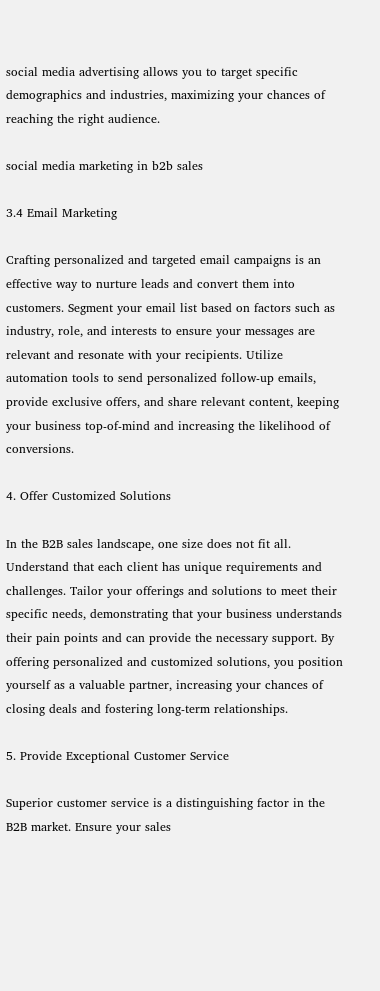social media advertising allows you to target specific demographics and industries, maximizing your chances of reaching the right audience.

social media marketing in b2b sales

3.4 Email Marketing

Crafting personalized and targeted email campaigns is an effective way to nurture leads and convert them into customers. Segment your email list based on factors such as industry, role, and interests to ensure your messages are relevant and resonate with your recipients. Utilize automation tools to send personalized follow-up emails, provide exclusive offers, and share relevant content, keeping your business top-of-mind and increasing the likelihood of conversions.

4. Offer Customized Solutions

In the B2B sales landscape, one size does not fit all. Understand that each client has unique requirements and challenges. Tailor your offerings and solutions to meet their specific needs, demonstrating that your business understands their pain points and can provide the necessary support. By offering personalized and customized solutions, you position yourself as a valuable partner, increasing your chances of closing deals and fostering long-term relationships.

5. Provide Exceptional Customer Service

Superior customer service is a distinguishing factor in the B2B market. Ensure your sales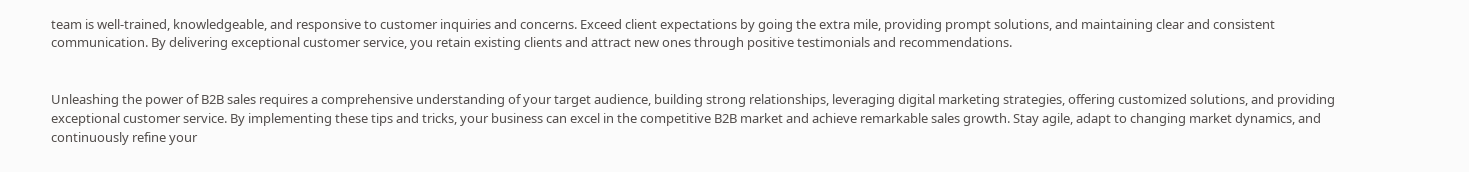team is well-trained, knowledgeable, and responsive to customer inquiries and concerns. Exceed client expectations by going the extra mile, providing prompt solutions, and maintaining clear and consistent communication. By delivering exceptional customer service, you retain existing clients and attract new ones through positive testimonials and recommendations.


Unleashing the power of B2B sales requires a comprehensive understanding of your target audience, building strong relationships, leveraging digital marketing strategies, offering customized solutions, and providing exceptional customer service. By implementing these tips and tricks, your business can excel in the competitive B2B market and achieve remarkable sales growth. Stay agile, adapt to changing market dynamics, and continuously refine your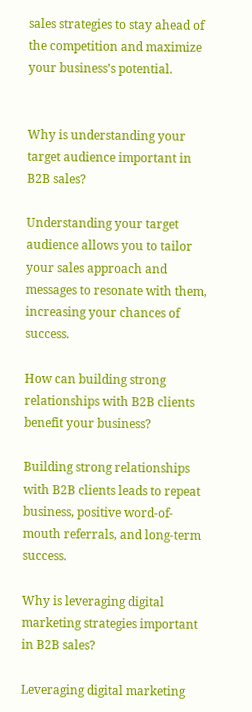sales strategies to stay ahead of the competition and maximize your business’s potential.


Why is understanding your target audience important in B2B sales?

Understanding your target audience allows you to tailor your sales approach and messages to resonate with them, increasing your chances of success.

How can building strong relationships with B2B clients benefit your business?

Building strong relationships with B2B clients leads to repeat business, positive word-of-mouth referrals, and long-term success.

Why is leveraging digital marketing strategies important in B2B sales?

Leveraging digital marketing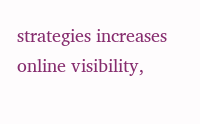strategies increases online visibility,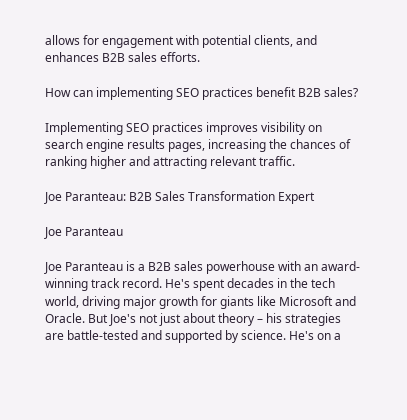allows for engagement with potential clients, and enhances B2B sales efforts.

How can implementing SEO practices benefit B2B sales?

Implementing SEO practices improves visibility on search engine results pages, increasing the chances of ranking higher and attracting relevant traffic.

Joe Paranteau: B2B Sales Transformation Expert

Joe Paranteau

Joe Paranteau is a B2B sales powerhouse with an award-winning track record. He's spent decades in the tech world, driving major growth for giants like Microsoft and Oracle. But Joe's not just about theory – his strategies are battle-tested and supported by science. He's on a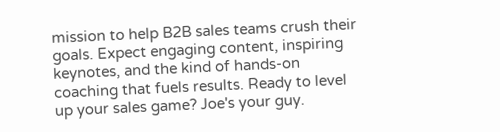mission to help B2B sales teams crush their goals. Expect engaging content, inspiring keynotes, and the kind of hands-on coaching that fuels results. Ready to level up your sales game? Joe's your guy.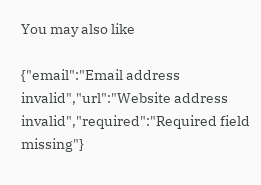You may also like

{"email":"Email address invalid","url":"Website address invalid","required":"Required field missing"}